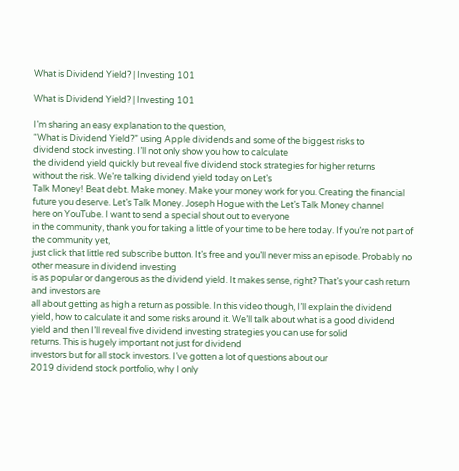What is Dividend Yield? | Investing 101

What is Dividend Yield? | Investing 101

I’m sharing an easy explanation to the question,
“What is Dividend Yield?” using Apple dividends and some of the biggest risks to
dividend stock investing. I’ll not only show you how to calculate
the dividend yield quickly but reveal five dividend stock strategies for higher returns
without the risk. We’re talking dividend yield today on Let’s
Talk Money! Beat debt. Make money. Make your money work for you. Creating the financial future you deserve. Let’s Talk Money. Joseph Hogue with the Let’s Talk Money channel
here on YouTube. I want to send a special shout out to everyone
in the community, thank you for taking a little of your time to be here today. If you’re not part of the community yet,
just click that little red subscribe button. It’s free and you’ll never miss an episode. Probably no other measure in dividend investing
is as popular or dangerous as the dividend yield. It makes sense, right? That’s your cash return and investors are
all about getting as high a return as possible. In this video though, I’ll explain the dividend
yield, how to calculate it and some risks around it. We’ll talk about what is a good dividend
yield and then I’ll reveal five dividend investing strategies you can use for solid
returns. This is hugely important not just for dividend
investors but for all stock investors. I’ve gotten a lot of questions about our
2019 dividend stock portfolio, why I only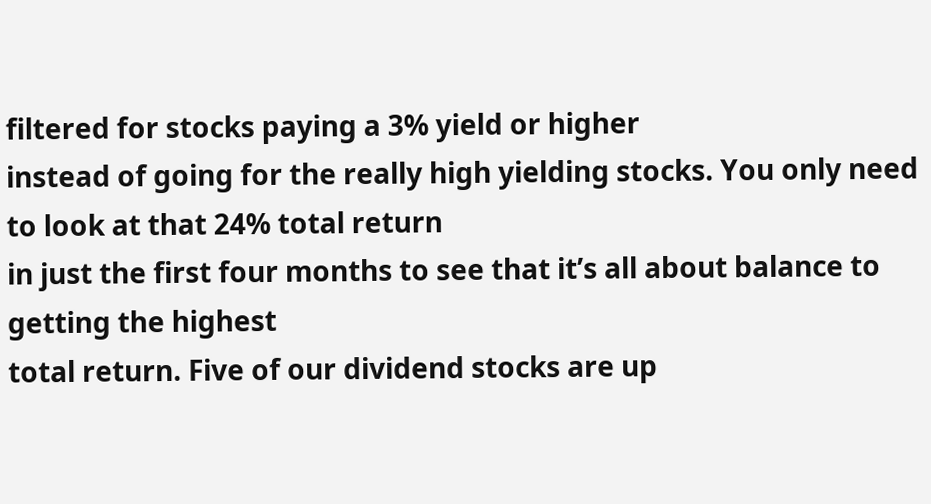filtered for stocks paying a 3% yield or higher
instead of going for the really high yielding stocks. You only need to look at that 24% total return
in just the first four months to see that it’s all about balance to getting the highest
total return. Five of our dividend stocks are up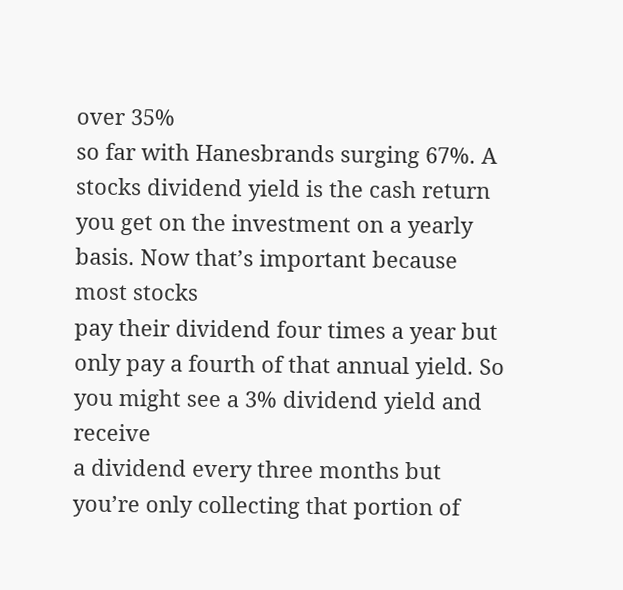over 35%
so far with Hanesbrands surging 67%. A stocks dividend yield is the cash return
you get on the investment on a yearly basis. Now that’s important because most stocks
pay their dividend four times a year but only pay a fourth of that annual yield. So you might see a 3% dividend yield and receive
a dividend every three months but you’re only collecting that portion of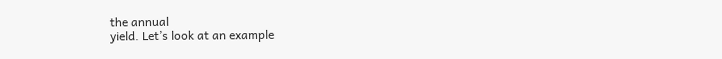the annual
yield. Let’s look at an example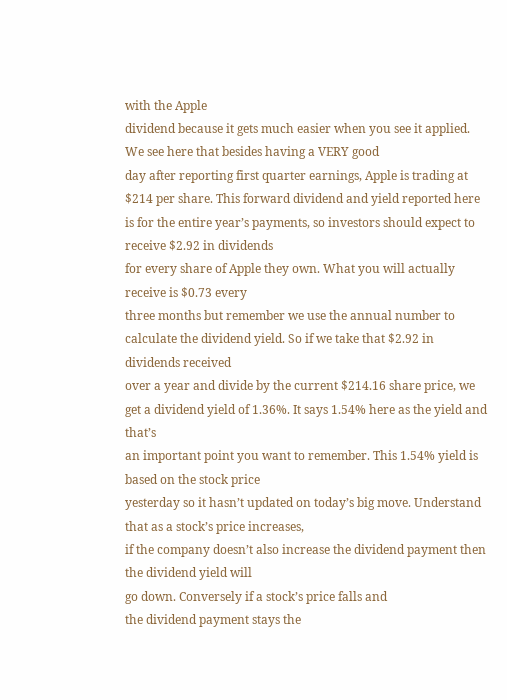with the Apple
dividend because it gets much easier when you see it applied. We see here that besides having a VERY good
day after reporting first quarter earnings, Apple is trading at $214 per share. This forward dividend and yield reported here
is for the entire year’s payments, so investors should expect to receive $2.92 in dividends
for every share of Apple they own. What you will actually receive is $0.73 every
three months but remember we use the annual number to calculate the dividend yield. So if we take that $2.92 in dividends received
over a year and divide by the current $214.16 share price, we get a dividend yield of 1.36%. It says 1.54% here as the yield and that’s
an important point you want to remember. This 1.54% yield is based on the stock price
yesterday so it hasn’t updated on today’s big move. Understand that as a stock’s price increases,
if the company doesn’t also increase the dividend payment then the dividend yield will
go down. Conversely if a stock’s price falls and
the dividend payment stays the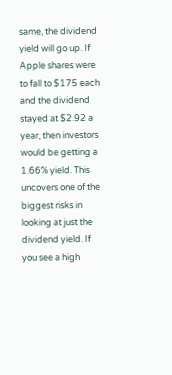same, the dividend yield will go up. If Apple shares were to fall to $175 each
and the dividend stayed at $2.92 a year, then investors would be getting a 1.66% yield. This uncovers one of the biggest risks in
looking at just the dividend yield. If you see a high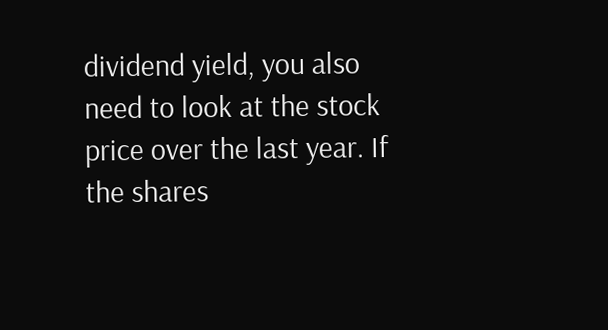dividend yield, you also
need to look at the stock price over the last year. If the shares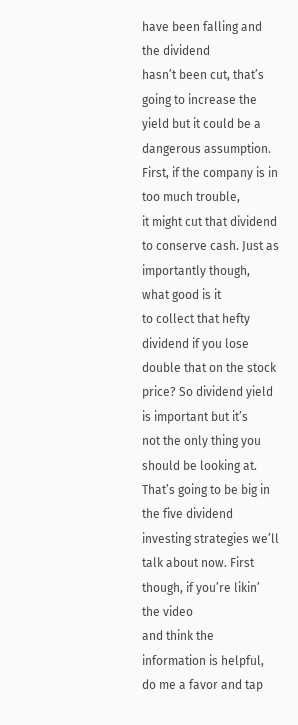have been falling and the dividend
hasn’t been cut, that’s going to increase the yield but it could be a dangerous assumption. First, if the company is in too much trouble,
it might cut that dividend to conserve cash. Just as importantly though, what good is it
to collect that hefty dividend if you lose double that on the stock price? So dividend yield is important but it’s
not the only thing you should be looking at. That’s going to be big in the five dividend
investing strategies we’ll talk about now. First though, if you’re likin’ the video
and think the information is helpful, do me a favor and tap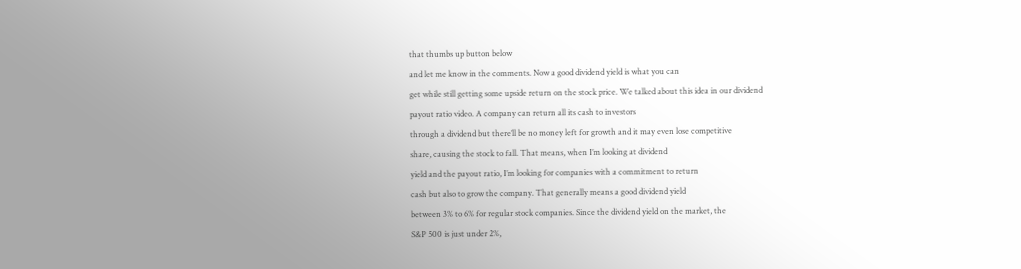that thumbs up button below
and let me know in the comments. Now a good dividend yield is what you can
get while still getting some upside return on the stock price. We talked about this idea in our dividend
payout ratio video. A company can return all its cash to investors
through a dividend but there’ll be no money left for growth and it may even lose competitive
share, causing the stock to fall. That means, when I’m looking at dividend
yield and the payout ratio, I’m looking for companies with a commitment to return
cash but also to grow the company. That generally means a good dividend yield
between 3% to 6% for regular stock companies. Since the dividend yield on the market, the
S&P 500 is just under 2%,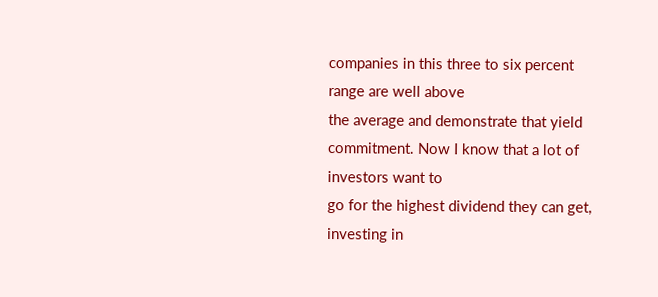companies in this three to six percent range are well above
the average and demonstrate that yield commitment. Now I know that a lot of investors want to
go for the highest dividend they can get, investing in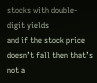stocks with double-digit yields
and if the stock price doesn’t fall then that’s not a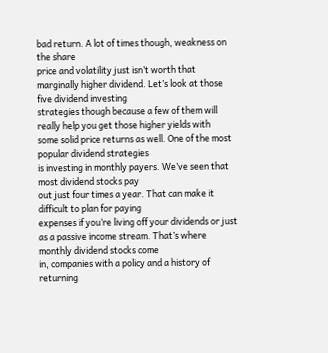bad return. A lot of times though, weakness on the share
price and volatility just isn’t worth that marginally higher dividend. Let’s look at those five dividend investing
strategies though because a few of them will really help you get those higher yields with
some solid price returns as well. One of the most popular dividend strategies
is investing in monthly payers. We’ve seen that most dividend stocks pay
out just four times a year. That can make it difficult to plan for paying
expenses if you’re living off your dividends or just as a passive income stream. That’s where monthly dividend stocks come
in, companies with a policy and a history of returning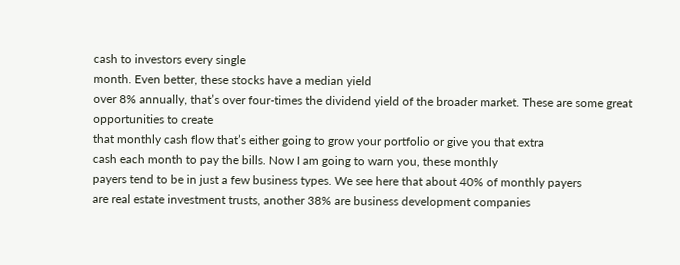cash to investors every single
month. Even better, these stocks have a median yield
over 8% annually, that’s over four-times the dividend yield of the broader market. These are some great opportunities to create
that monthly cash flow that’s either going to grow your portfolio or give you that extra
cash each month to pay the bills. Now I am going to warn you, these monthly
payers tend to be in just a few business types. We see here that about 40% of monthly payers
are real estate investment trusts, another 38% are business development companies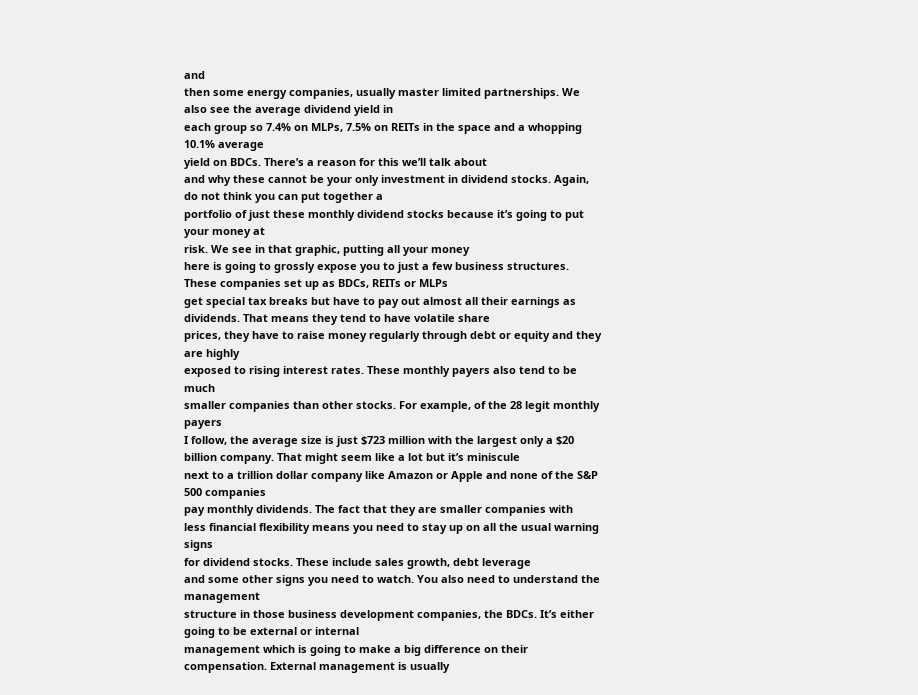and
then some energy companies, usually master limited partnerships. We also see the average dividend yield in
each group so 7.4% on MLPs, 7.5% on REITs in the space and a whopping 10.1% average
yield on BDCs. There’s a reason for this we’ll talk about
and why these cannot be your only investment in dividend stocks. Again, do not think you can put together a
portfolio of just these monthly dividend stocks because it’s going to put your money at
risk. We see in that graphic, putting all your money
here is going to grossly expose you to just a few business structures. These companies set up as BDCs, REITs or MLPs
get special tax breaks but have to pay out almost all their earnings as dividends. That means they tend to have volatile share
prices, they have to raise money regularly through debt or equity and they are highly
exposed to rising interest rates. These monthly payers also tend to be much
smaller companies than other stocks. For example, of the 28 legit monthly payers
I follow, the average size is just $723 million with the largest only a $20 billion company. That might seem like a lot but it’s miniscule
next to a trillion dollar company like Amazon or Apple and none of the S&P 500 companies
pay monthly dividends. The fact that they are smaller companies with
less financial flexibility means you need to stay up on all the usual warning signs
for dividend stocks. These include sales growth, debt leverage
and some other signs you need to watch. You also need to understand the management
structure in those business development companies, the BDCs. It’s either going to be external or internal
management which is going to make a big difference on their compensation. External management is usually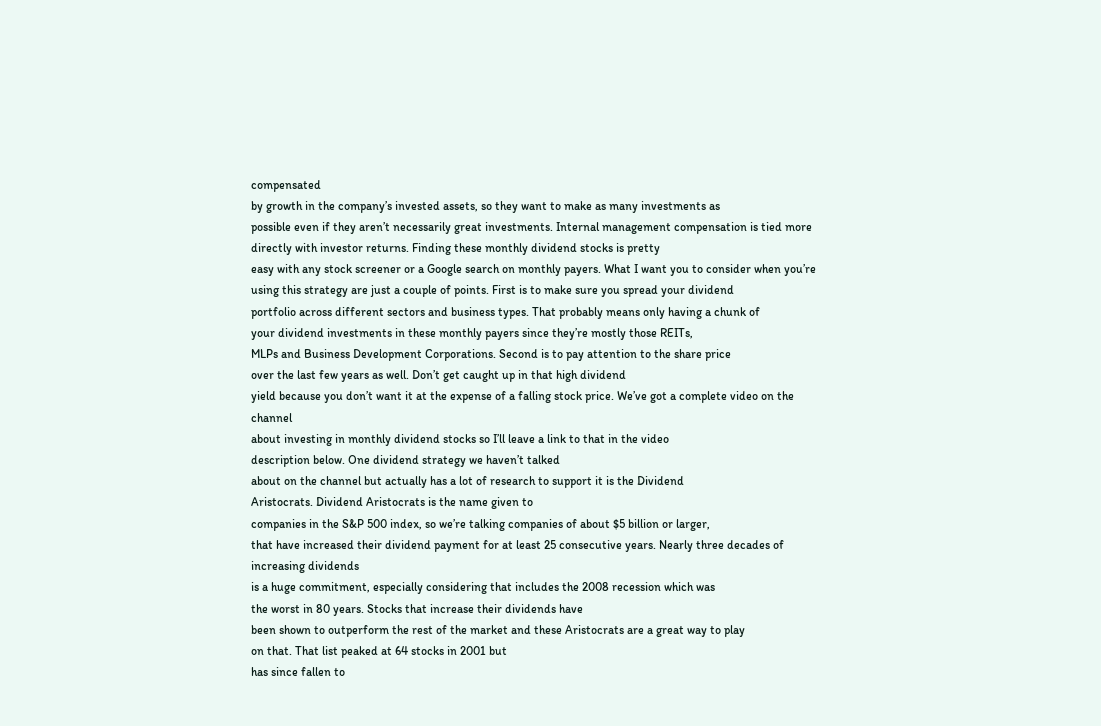compensated
by growth in the company’s invested assets, so they want to make as many investments as
possible even if they aren’t necessarily great investments. Internal management compensation is tied more
directly with investor returns. Finding these monthly dividend stocks is pretty
easy with any stock screener or a Google search on monthly payers. What I want you to consider when you’re
using this strategy are just a couple of points. First is to make sure you spread your dividend
portfolio across different sectors and business types. That probably means only having a chunk of
your dividend investments in these monthly payers since they’re mostly those REITs,
MLPs and Business Development Corporations. Second is to pay attention to the share price
over the last few years as well. Don’t get caught up in that high dividend
yield because you don’t want it at the expense of a falling stock price. We’ve got a complete video on the channel
about investing in monthly dividend stocks so I’ll leave a link to that in the video
description below. One dividend strategy we haven’t talked
about on the channel but actually has a lot of research to support it is the Dividend
Aristocrats. Dividend Aristocrats is the name given to
companies in the S&P 500 index, so we’re talking companies of about $5 billion or larger,
that have increased their dividend payment for at least 25 consecutive years. Nearly three decades of increasing dividends
is a huge commitment, especially considering that includes the 2008 recession which was
the worst in 80 years. Stocks that increase their dividends have
been shown to outperform the rest of the market and these Aristocrats are a great way to play
on that. That list peaked at 64 stocks in 2001 but
has since fallen to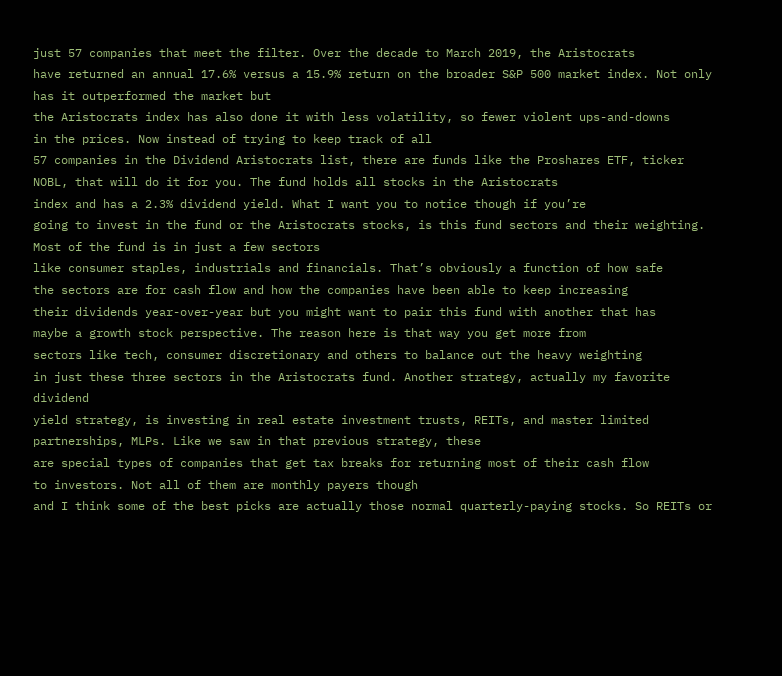just 57 companies that meet the filter. Over the decade to March 2019, the Aristocrats
have returned an annual 17.6% versus a 15.9% return on the broader S&P 500 market index. Not only has it outperformed the market but
the Aristocrats index has also done it with less volatility, so fewer violent ups-and-downs
in the prices. Now instead of trying to keep track of all
57 companies in the Dividend Aristocrats list, there are funds like the Proshares ETF, ticker
NOBL, that will do it for you. The fund holds all stocks in the Aristocrats
index and has a 2.3% dividend yield. What I want you to notice though if you’re
going to invest in the fund or the Aristocrats stocks, is this fund sectors and their weighting. Most of the fund is in just a few sectors
like consumer staples, industrials and financials. That’s obviously a function of how safe
the sectors are for cash flow and how the companies have been able to keep increasing
their dividends year-over-year but you might want to pair this fund with another that has
maybe a growth stock perspective. The reason here is that way you get more from
sectors like tech, consumer discretionary and others to balance out the heavy weighting
in just these three sectors in the Aristocrats fund. Another strategy, actually my favorite dividend
yield strategy, is investing in real estate investment trusts, REITs, and master limited
partnerships, MLPs. Like we saw in that previous strategy, these
are special types of companies that get tax breaks for returning most of their cash flow
to investors. Not all of them are monthly payers though
and I think some of the best picks are actually those normal quarterly-paying stocks. So REITs or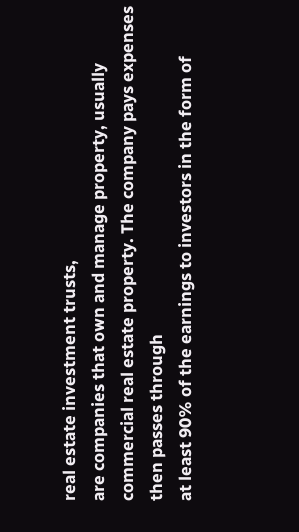real estate investment trusts,
are companies that own and manage property, usually commercial real estate property. The company pays expenses then passes through
at least 90% of the earnings to investors in the form of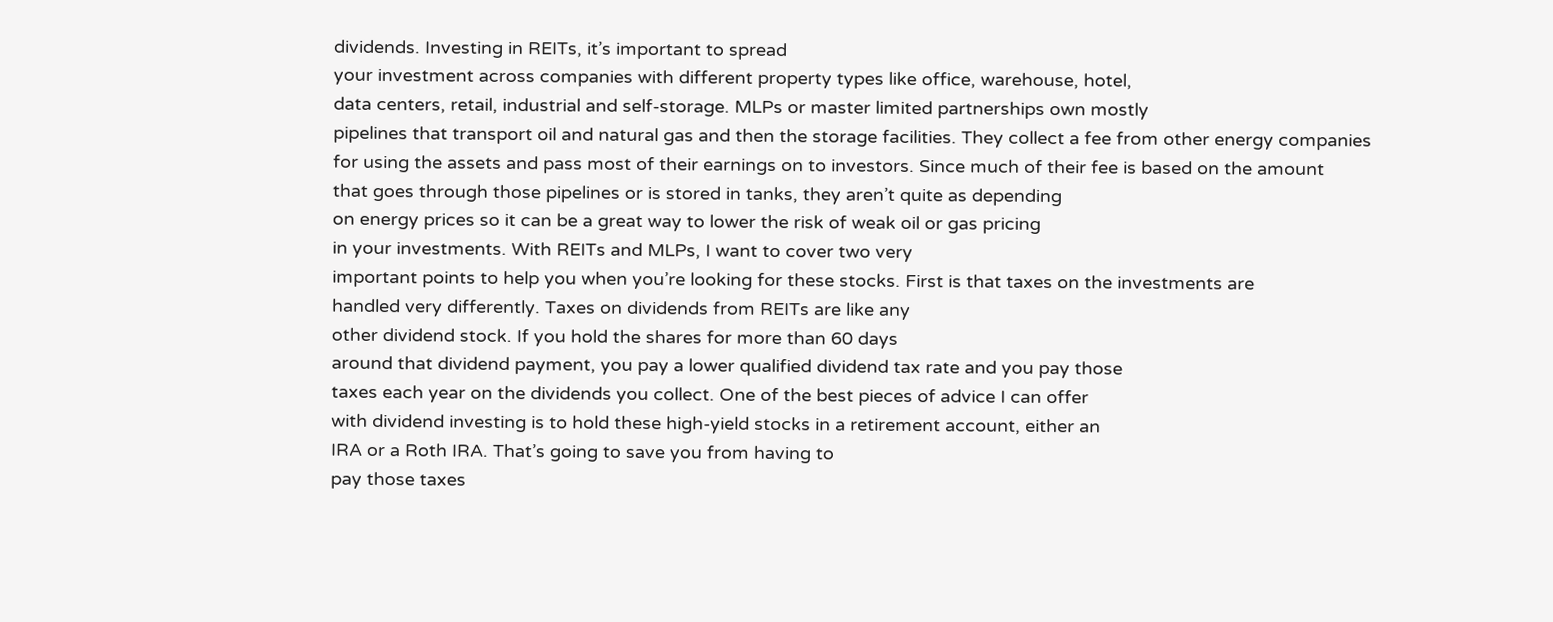dividends. Investing in REITs, it’s important to spread
your investment across companies with different property types like office, warehouse, hotel,
data centers, retail, industrial and self-storage. MLPs or master limited partnerships own mostly
pipelines that transport oil and natural gas and then the storage facilities. They collect a fee from other energy companies
for using the assets and pass most of their earnings on to investors. Since much of their fee is based on the amount
that goes through those pipelines or is stored in tanks, they aren’t quite as depending
on energy prices so it can be a great way to lower the risk of weak oil or gas pricing
in your investments. With REITs and MLPs, I want to cover two very
important points to help you when you’re looking for these stocks. First is that taxes on the investments are
handled very differently. Taxes on dividends from REITs are like any
other dividend stock. If you hold the shares for more than 60 days
around that dividend payment, you pay a lower qualified dividend tax rate and you pay those
taxes each year on the dividends you collect. One of the best pieces of advice I can offer
with dividend investing is to hold these high-yield stocks in a retirement account, either an
IRA or a Roth IRA. That’s going to save you from having to
pay those taxes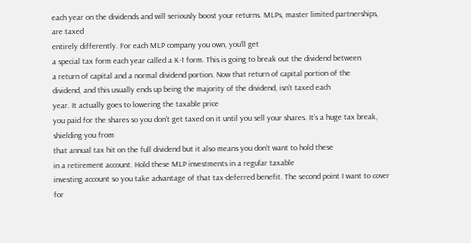each year on the dividends and will seriously boost your returns. MLPs, master limited partnerships, are taxed
entirely differently. For each MLP company you own, you’ll get
a special tax form each year called a K-1 form. This is going to break out the dividend between
a return of capital and a normal dividend portion. Now that return of capital portion of the
dividend, and this usually ends up being the majority of the dividend, isn’t taxed each
year. It actually goes to lowering the taxable price
you paid for the shares so you don’t get taxed on it until you sell your shares. It’s a huge tax break, shielding you from
that annual tax hit on the full dividend but it also means you don’t want to hold these
in a retirement account. Hold these MLP investments in a regular taxable
investing account so you take advantage of that tax-deferred benefit. The second point I want to cover for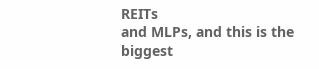REITs
and MLPs, and this is the biggest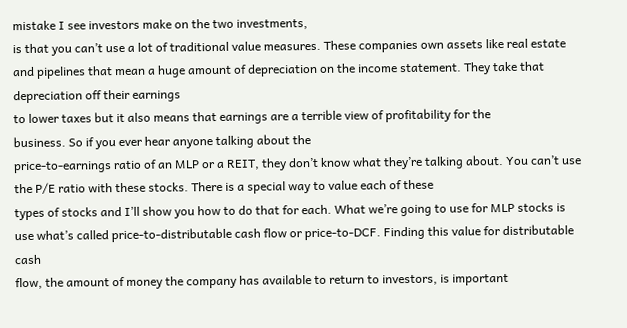mistake I see investors make on the two investments,
is that you can’t use a lot of traditional value measures. These companies own assets like real estate
and pipelines that mean a huge amount of depreciation on the income statement. They take that depreciation off their earnings
to lower taxes but it also means that earnings are a terrible view of profitability for the
business. So if you ever hear anyone talking about the
price-to-earnings ratio of an MLP or a REIT, they don’t know what they’re talking about. You can’t use the P/E ratio with these stocks. There is a special way to value each of these
types of stocks and I’ll show you how to do that for each. What we’re going to use for MLP stocks is
use what’s called price-to-distributable cash flow or price-to-DCF. Finding this value for distributable cash
flow, the amount of money the company has available to return to investors, is important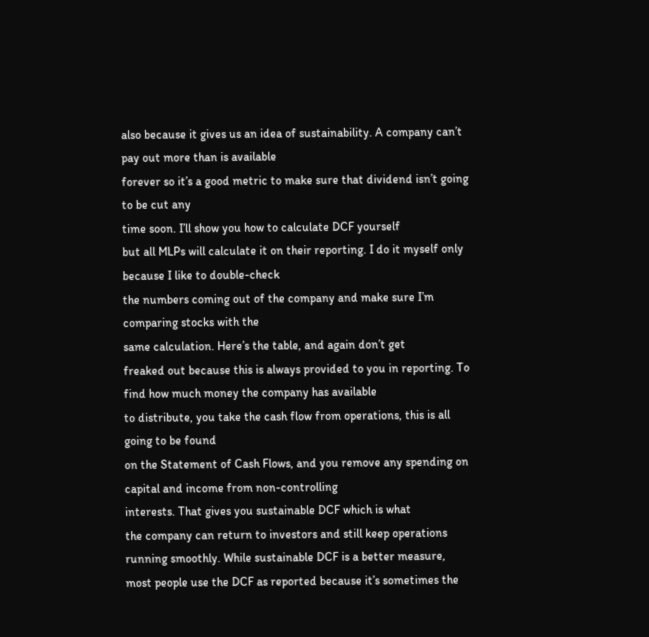also because it gives us an idea of sustainability. A company can’t pay out more than is available
forever so it’s a good metric to make sure that dividend isn’t going to be cut any
time soon. I’ll show you how to calculate DCF yourself
but all MLPs will calculate it on their reporting. I do it myself only because I like to double-check
the numbers coming out of the company and make sure I’m comparing stocks with the
same calculation. Here’s the table, and again don’t get
freaked out because this is always provided to you in reporting. To find how much money the company has available
to distribute, you take the cash flow from operations, this is all going to be found
on the Statement of Cash Flows, and you remove any spending on capital and income from non-controlling
interests. That gives you sustainable DCF which is what
the company can return to investors and still keep operations running smoothly. While sustainable DCF is a better measure,
most people use the DCF as reported because it’s sometimes the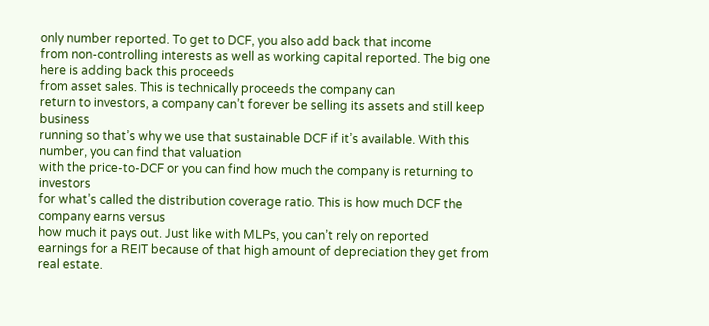only number reported. To get to DCF, you also add back that income
from non-controlling interests as well as working capital reported. The big one here is adding back this proceeds
from asset sales. This is technically proceeds the company can
return to investors, a company can’t forever be selling its assets and still keep business
running so that’s why we use that sustainable DCF if it’s available. With this number, you can find that valuation
with the price-to-DCF or you can find how much the company is returning to investors
for what’s called the distribution coverage ratio. This is how much DCF the company earns versus
how much it pays out. Just like with MLPs, you can’t rely on reported
earnings for a REIT because of that high amount of depreciation they get from real estate.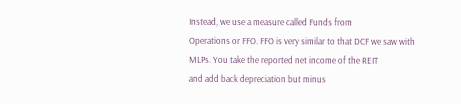Instead, we use a measure called Funds from
Operations or FFO. FFO is very similar to that DCF we saw with
MLPs. You take the reported net income of the REIT
and add back depreciation but minus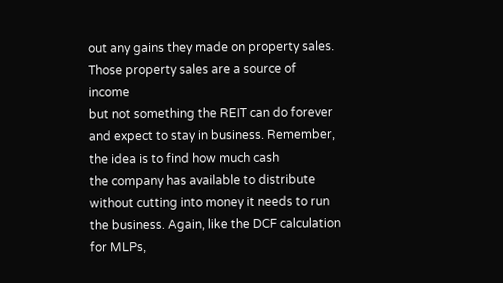out any gains they made on property sales. Those property sales are a source of income
but not something the REIT can do forever and expect to stay in business. Remember, the idea is to find how much cash
the company has available to distribute without cutting into money it needs to run the business. Again, like the DCF calculation for MLPs,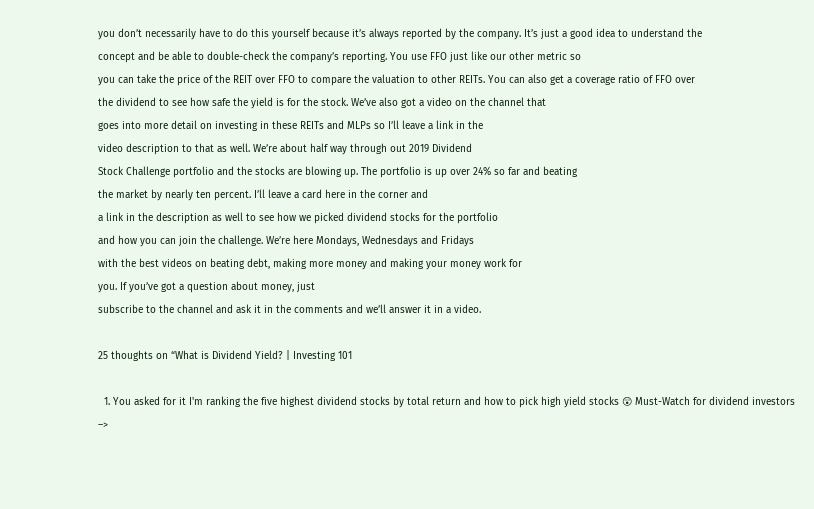you don’t necessarily have to do this yourself because it’s always reported by the company. It’s just a good idea to understand the
concept and be able to double-check the company’s reporting. You use FFO just like our other metric so
you can take the price of the REIT over FFO to compare the valuation to other REITs. You can also get a coverage ratio of FFO over
the dividend to see how safe the yield is for the stock. We’ve also got a video on the channel that
goes into more detail on investing in these REITs and MLPs so I’ll leave a link in the
video description to that as well. We’re about half way through out 2019 Dividend
Stock Challenge portfolio and the stocks are blowing up. The portfolio is up over 24% so far and beating
the market by nearly ten percent. I’ll leave a card here in the corner and
a link in the description as well to see how we picked dividend stocks for the portfolio
and how you can join the challenge. We’re here Mondays, Wednesdays and Fridays
with the best videos on beating debt, making more money and making your money work for
you. If you’ve got a question about money, just
subscribe to the channel and ask it in the comments and we’ll answer it in a video.

25 thoughts on “What is Dividend Yield? | Investing 101

  1. You asked for it I'm ranking the five highest dividend stocks by total return and how to pick high yield stocks 😲 Must-Watch for dividend investors –>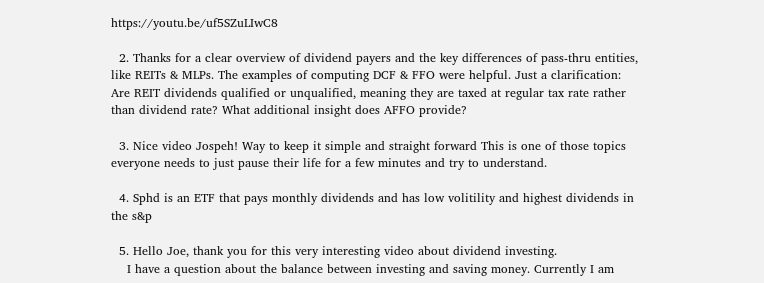https://youtu.be/uf5SZuLIwC8

  2. Thanks for a clear overview of dividend payers and the key differences of pass-thru entities, like REITs & MLPs. The examples of computing DCF & FFO were helpful. Just a clarification: Are REIT dividends qualified or unqualified, meaning they are taxed at regular tax rate rather than dividend rate? What additional insight does AFFO provide?

  3. Nice video Jospeh! Way to keep it simple and straight forward This is one of those topics everyone needs to just pause their life for a few minutes and try to understand.

  4. Sphd is an ETF that pays monthly dividends and has low volitility and highest dividends in the s&p

  5. Hello Joe, thank you for this very interesting video about dividend investing.
    I have a question about the balance between investing and saving money. Currently I am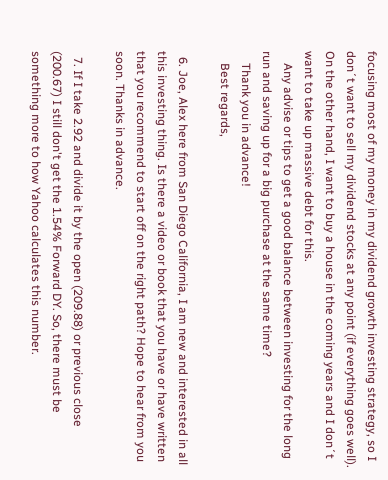focusing most of my money in my dividend growth investing strategy, so I don´t want to sell my dividend stocks at any point (if everything goes well). On the other hand, I want to buy a house in the coming years and I don´t want to take up massive debt for this.
    Any advise or tips to get a good balance between investing for the long run and saving up for a big purchase at the same time?
    Thank you in advance!
    Best regards,

  6. Joe, Alex here from San Diego California, I am new and interested in all this investing thing. Is there a video or book that you have or have written that you recommend to start off on the right path? Hope to hear from you soon. Thanks in advance.

  7. If I take 2.92 and divide it by the open (209.88) or previous close (200.67) I still don't get the 1.54% Forward DY. So, there must be something more to how Yahoo calculates this number.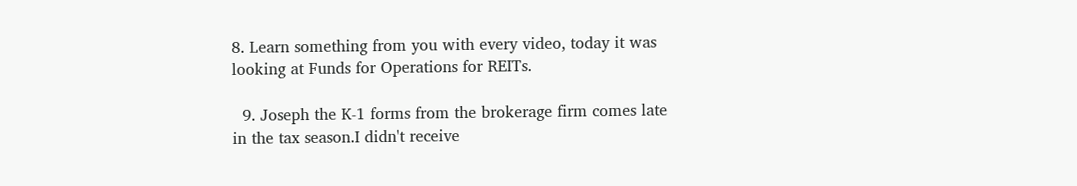8. Learn something from you with every video, today it was looking at Funds for Operations for REITs.

  9. Joseph the K-1 forms from the brokerage firm comes late in the tax season.I didn't receive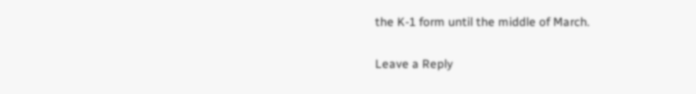the K-1 form until the middle of March.

Leave a Reply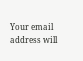Your email address will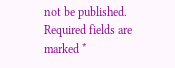not be published. Required fields are marked *